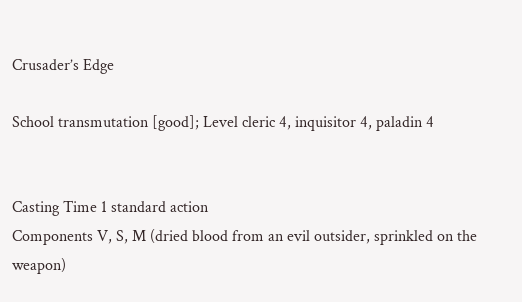Crusader’s Edge

School transmutation [good]; Level cleric 4, inquisitor 4, paladin 4


Casting Time 1 standard action
Components V, S, M (dried blood from an evil outsider, sprinkled on the weapon)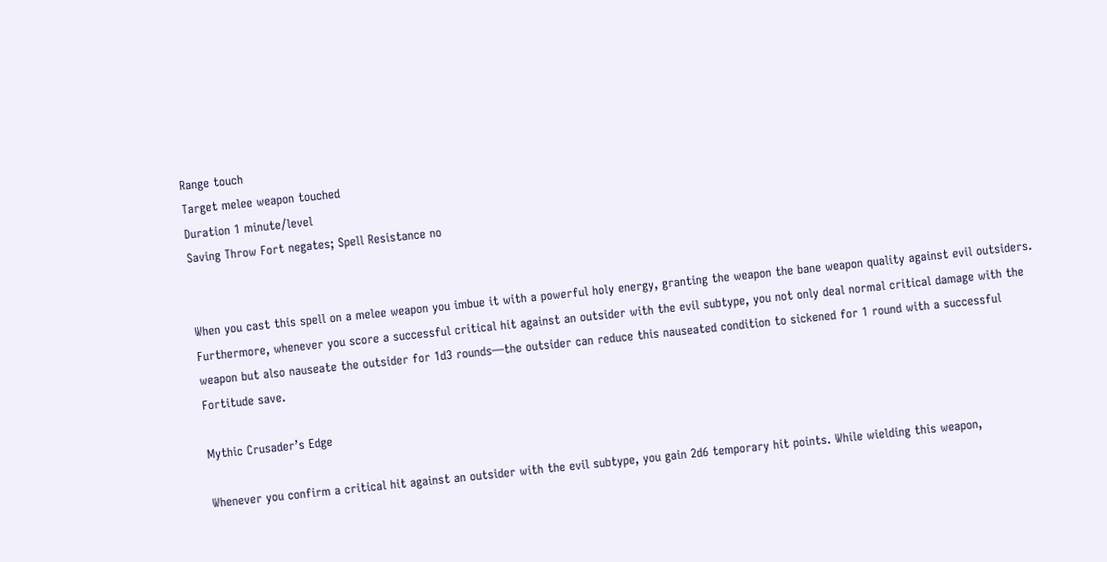Range touch
Target melee weapon touched
Duration 1 minute/level
Saving Throw Fort negates; Spell Resistance no


When you cast this spell on a melee weapon you imbue it with a powerful holy energy, granting the weapon the bane weapon quality against evil outsiders. Furthermore, whenever you score a successful critical hit against an outsider with the evil subtype, you not only deal normal critical damage with the weapon but also nauseate the outsider for 1d3 rounds—the outsider can reduce this nauseated condition to sickened for 1 round with a successful Fortitude save.

Mythic Crusader’s Edge

Whenever you confirm a critical hit against an outsider with the evil subtype, you gain 2d6 temporary hit points. While wielding this weapon,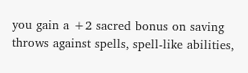you gain a +2 sacred bonus on saving throws against spells, spell-like abilities,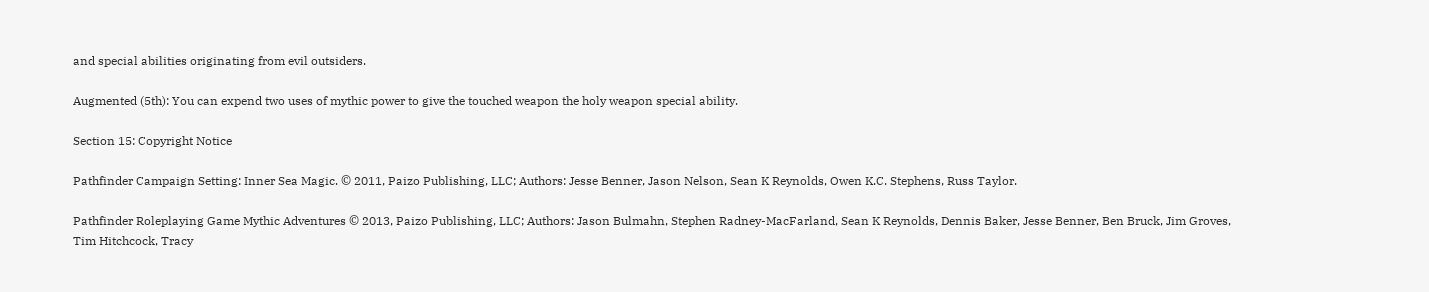and special abilities originating from evil outsiders.

Augmented (5th): You can expend two uses of mythic power to give the touched weapon the holy weapon special ability.

Section 15: Copyright Notice

Pathfinder Campaign Setting: Inner Sea Magic. © 2011, Paizo Publishing, LLC; Authors: Jesse Benner, Jason Nelson, Sean K Reynolds, Owen K.C. Stephens, Russ Taylor.

Pathfinder Roleplaying Game Mythic Adventures © 2013, Paizo Publishing, LLC; Authors: Jason Bulmahn, Stephen Radney-MacFarland, Sean K Reynolds, Dennis Baker, Jesse Benner, Ben Bruck, Jim Groves, Tim Hitchcock, Tracy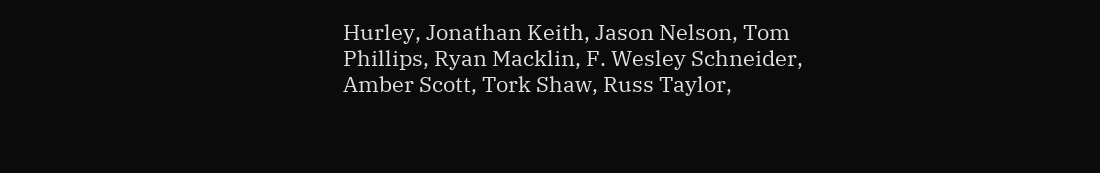Hurley, Jonathan Keith, Jason Nelson, Tom Phillips, Ryan Macklin, F. Wesley Schneider, Amber Scott, Tork Shaw, Russ Taylor,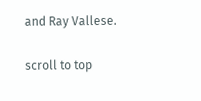and Ray Vallese.

scroll to top